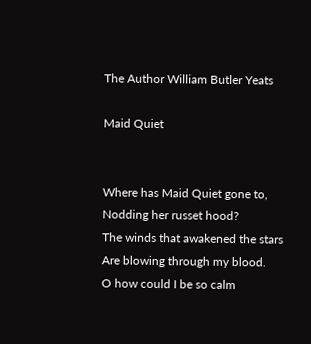The Author William Butler Yeats

Maid Quiet


Where has Maid Quiet gone to,
Nodding her russet hood?
The winds that awakened the stars
Are blowing through my blood.
O how could I be so calm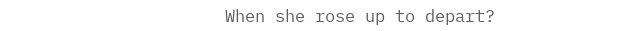When she rose up to depart?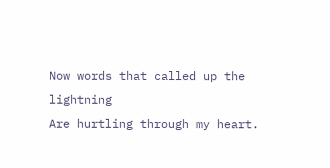Now words that called up the lightning
Are hurtling through my heart.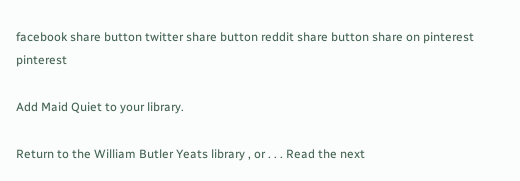facebook share button twitter share button reddit share button share on pinterest pinterest

Add Maid Quiet to your library.

Return to the William Butler Yeats library , or . . . Read the next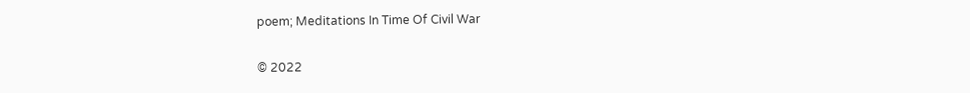poem; Meditations In Time Of Civil War

© 2022